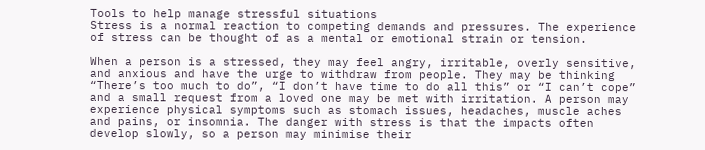Tools to help manage stressful situations
Stress is a normal reaction to competing demands and pressures. The experience of stress can be thought of as a mental or emotional strain or tension.

When a person is a stressed, they may feel angry, irritable, overly sensitive, and anxious and have the urge to withdraw from people. They may be thinking “There’s too much to do”, “I don’t have time to do all this” or “I can’t cope” and a small request from a loved one may be met with irritation. A person may experience physical symptoms such as stomach issues, headaches, muscle aches and pains, or insomnia. The danger with stress is that the impacts often develop slowly, so a person may minimise their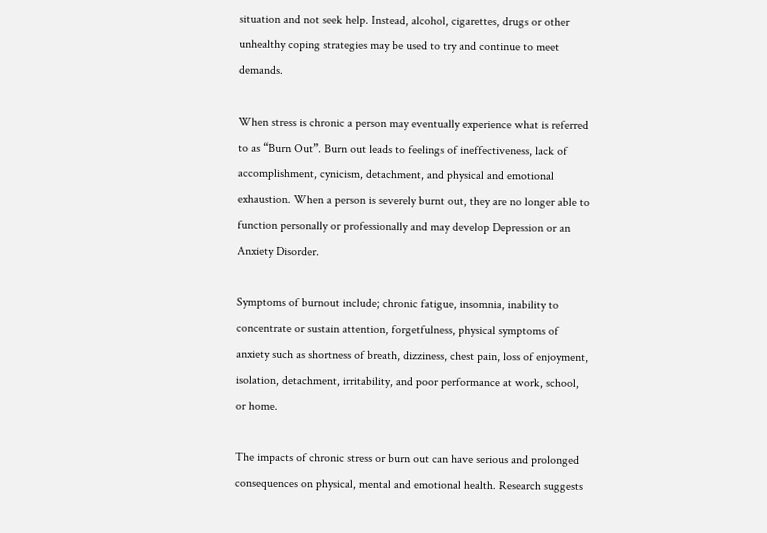situation and not seek help. Instead, alcohol, cigarettes, drugs or other unhealthy coping strategies may be used to try and continue to meet demands.

When stress is chronic a person may eventually experience what is referred to as “Burn Out”. Burn out leads to feelings of ineffectiveness, lack of accomplishment, cynicism, detachment, and physical and emotional exhaustion. When a person is severely burnt out, they are no longer able to function personally or professionally and may develop Depression or an Anxiety Disorder.

Symptoms of burnout include; chronic fatigue, insomnia, inability to concentrate or sustain attention, forgetfulness, physical symptoms of anxiety such as shortness of breath, dizziness, chest pain, loss of enjoyment, isolation, detachment, irritability, and poor performance at work, school, or home.

The impacts of chronic stress or burn out can have serious and prolonged consequences on physical, mental and emotional health. Research suggests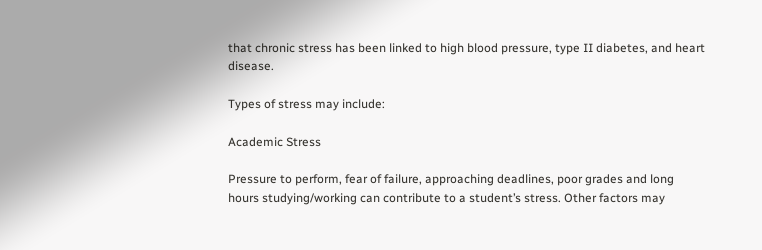that chronic stress has been linked to high blood pressure, type II diabetes, and heart disease.

Types of stress may include:

Academic Stress

Pressure to perform, fear of failure, approaching deadlines, poor grades and long hours studying/working can contribute to a student’s stress. Other factors may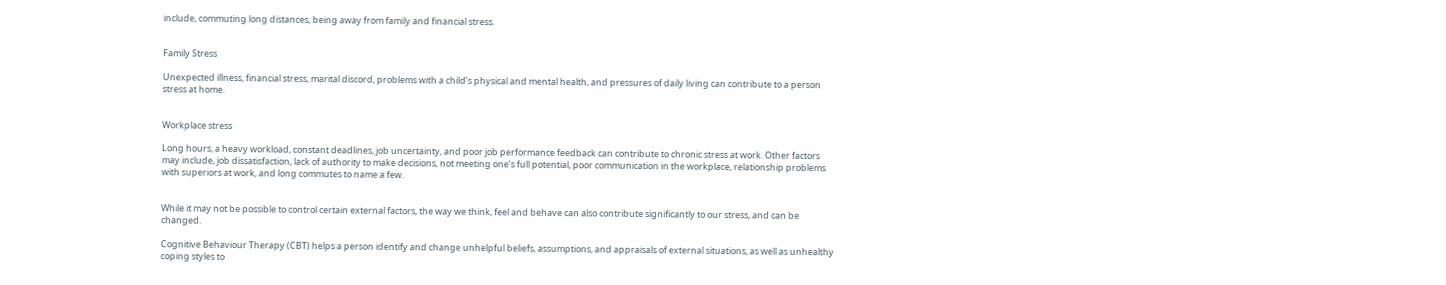include, commuting long distances, being away from family and financial stress.


Family Stress

Unexpected illness, financial stress, marital discord, problems with a child’s physical and mental health, and pressures of daily living can contribute to a person stress at home.


Workplace stress

Long hours, a heavy workload, constant deadlines, job uncertainty, and poor job performance feedback can contribute to chronic stress at work. Other factors may include, job dissatisfaction, lack of authority to make decisions, not meeting one’s full potential, poor communication in the workplace, relationship problems with superiors at work, and long commutes to name a few.


While it may not be possible to control certain external factors, the way we think, feel and behave can also contribute significantly to our stress, and can be changed.

Cognitive Behaviour Therapy (CBT) helps a person identify and change unhelpful beliefs, assumptions, and appraisals of external situations, as well as unhealthy coping styles to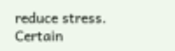reduce stress. Certain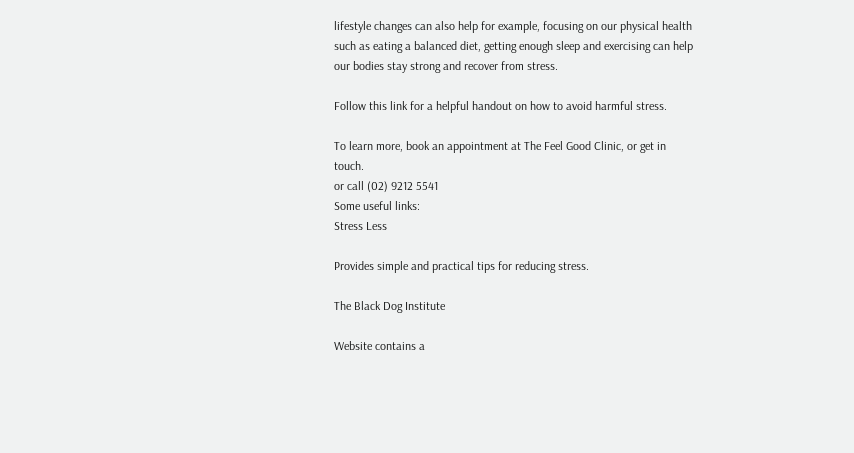lifestyle changes can also help for example, focusing on our physical health such as eating a balanced diet, getting enough sleep and exercising can help our bodies stay strong and recover from stress.

Follow this link for a helpful handout on how to avoid harmful stress.

To learn more, book an appointment at The Feel Good Clinic, or get in touch.
or call (02) 9212 5541
Some useful links:
Stress Less

Provides simple and practical tips for reducing stress.

The Black Dog Institute

Website contains a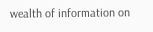wealth of information on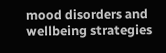mood disorders and wellbeing strategies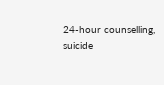24-hour counselling, suicide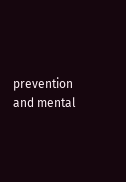prevention and mental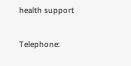health support

Telephone: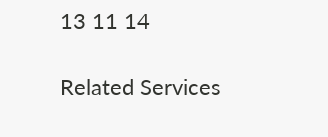13 11 14

Related Services